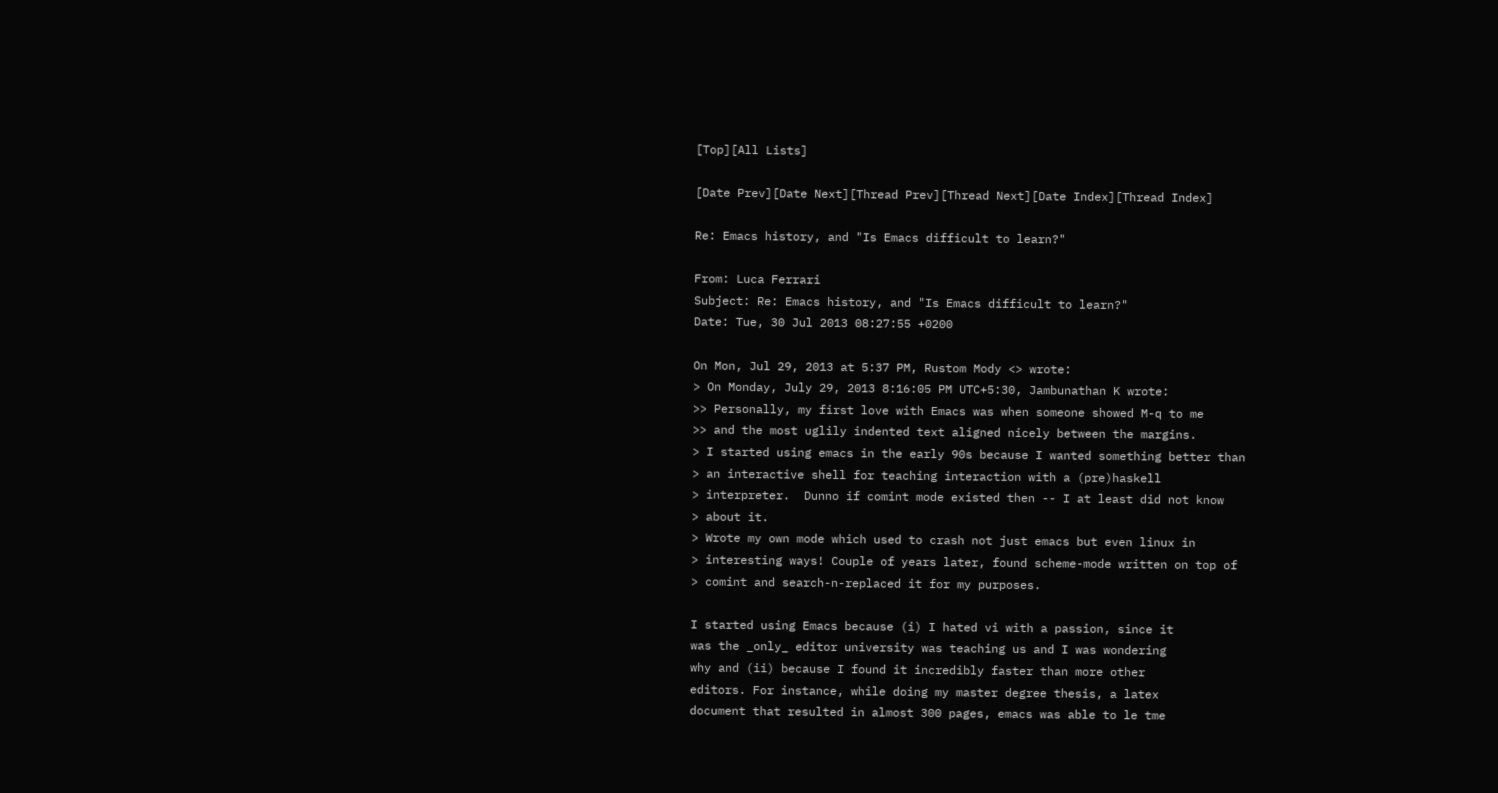[Top][All Lists]

[Date Prev][Date Next][Thread Prev][Thread Next][Date Index][Thread Index]

Re: Emacs history, and "Is Emacs difficult to learn?"

From: Luca Ferrari
Subject: Re: Emacs history, and "Is Emacs difficult to learn?"
Date: Tue, 30 Jul 2013 08:27:55 +0200

On Mon, Jul 29, 2013 at 5:37 PM, Rustom Mody <> wrote:
> On Monday, July 29, 2013 8:16:05 PM UTC+5:30, Jambunathan K wrote:
>> Personally, my first love with Emacs was when someone showed M-q to me
>> and the most uglily indented text aligned nicely between the margins.
> I started using emacs in the early 90s because I wanted something better than
> an interactive shell for teaching interaction with a (pre)haskell
> interpreter.  Dunno if comint mode existed then -- I at least did not know
> about it.
> Wrote my own mode which used to crash not just emacs but even linux in
> interesting ways! Couple of years later, found scheme-mode written on top of
> comint and search-n-replaced it for my purposes.

I started using Emacs because (i) I hated vi with a passion, since it
was the _only_ editor university was teaching us and I was wondering
why and (ii) because I found it incredibly faster than more other
editors. For instance, while doing my master degree thesis, a latex
document that resulted in almost 300 pages, emacs was able to le tme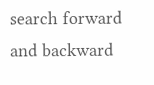search forward and backward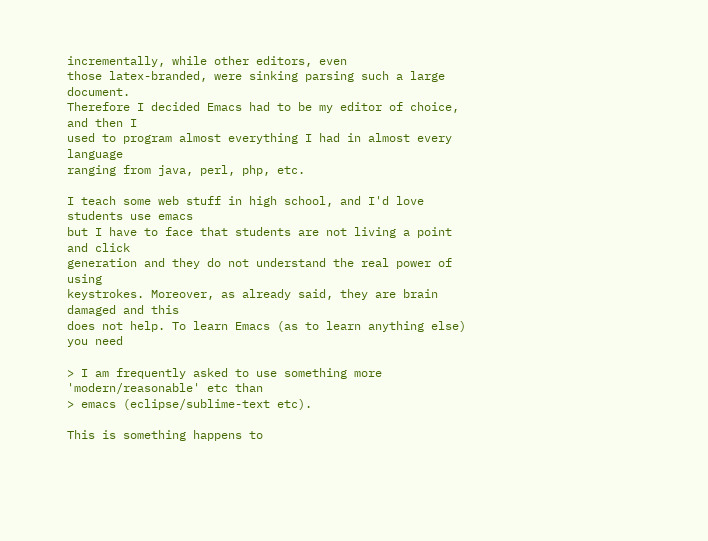incrementally, while other editors, even
those latex-branded, were sinking parsing such a large document.
Therefore I decided Emacs had to be my editor of choice, and then I
used to program almost everything I had in almost every language
ranging from java, perl, php, etc.

I teach some web stuff in high school, and I'd love students use emacs
but I have to face that students are not living a point and click
generation and they do not understand the real power of using
keystrokes. Moreover, as already said, they are brain damaged and this
does not help. To learn Emacs (as to learn anything else) you need

> I am frequently asked to use something more 'modern/reasonable' etc than
> emacs (eclipse/sublime-text etc).

This is something happens to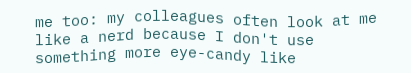me too: my colleagues often look at me
like a nerd because I don't use something more eye-candy like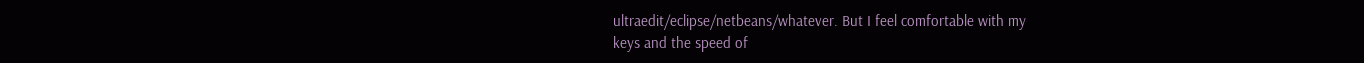ultraedit/eclipse/netbeans/whatever. But I feel comfortable with my
keys and the speed of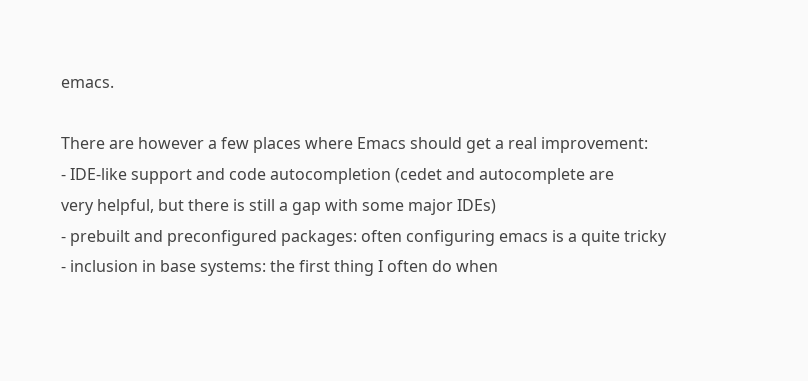emacs.

There are however a few places where Emacs should get a real improvement:
- IDE-like support and code autocompletion (cedet and autocomplete are
very helpful, but there is still a gap with some major IDEs)
- prebuilt and preconfigured packages: often configuring emacs is a quite tricky
- inclusion in base systems: the first thing I often do when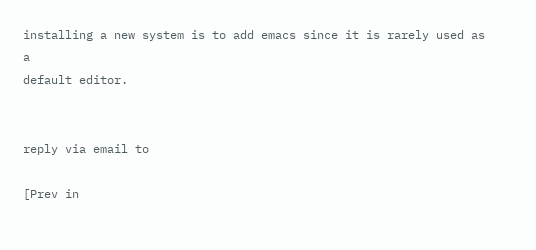installing a new system is to add emacs since it is rarely used as a
default editor.


reply via email to

[Prev in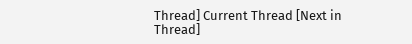Thread] Current Thread [Next in Thread]